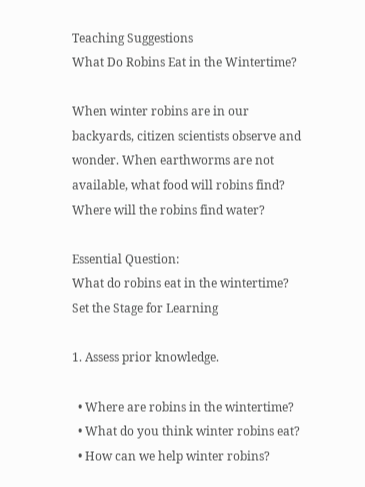Teaching Suggestions
What Do Robins Eat in the Wintertime?

When winter robins are in our backyards, citizen scientists observe and wonder. When earthworms are not available, what food will robins find? Where will the robins find water?

Essential Question:
What do robins eat in the wintertime?
Set the Stage for Learning

1. Assess prior knowledge.

  • Where are robins in the wintertime?
  • What do you think winter robins eat?
  • How can we help winter robins?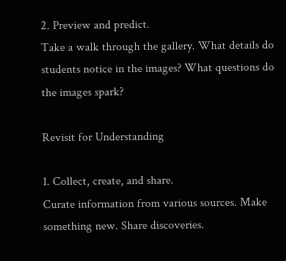2. Preview and predict.
Take a walk through the gallery. What details do students notice in the images? What questions do the images spark?

Revisit for Understanding

1. Collect, create, and share.
Curate information from various sources. Make something new. Share discoveries.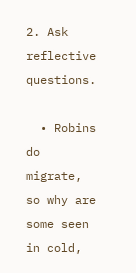2. Ask reflective questions.

  • Robins do migrate, so why are some seen in cold,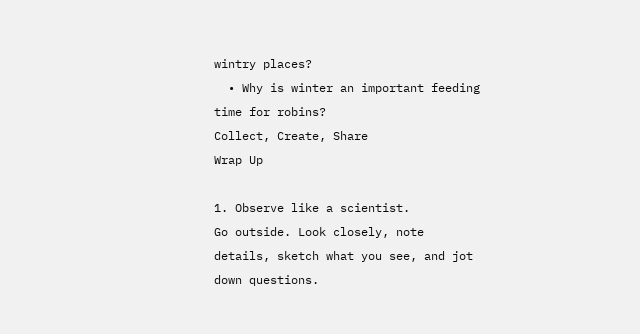wintry places?
  • Why is winter an important feeding time for robins?
Collect, Create, Share
Wrap Up

1. Observe like a scientist.
Go outside. Look closely, note details, sketch what you see, and jot down questions.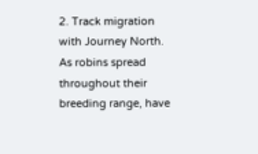2. Track migration with Journey North.
As robins spread throughout their breeding range, have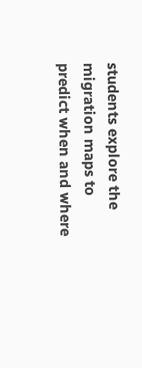students explore the migration maps to predict when and where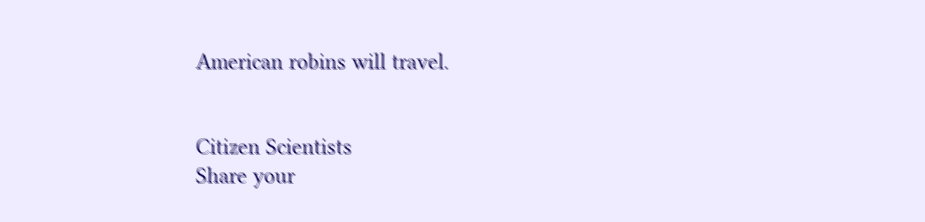American robins will travel.


Citizen Scientists
Share your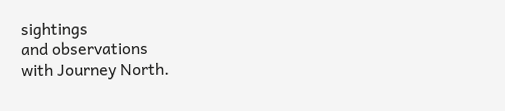sightings
and observations
with Journey North.